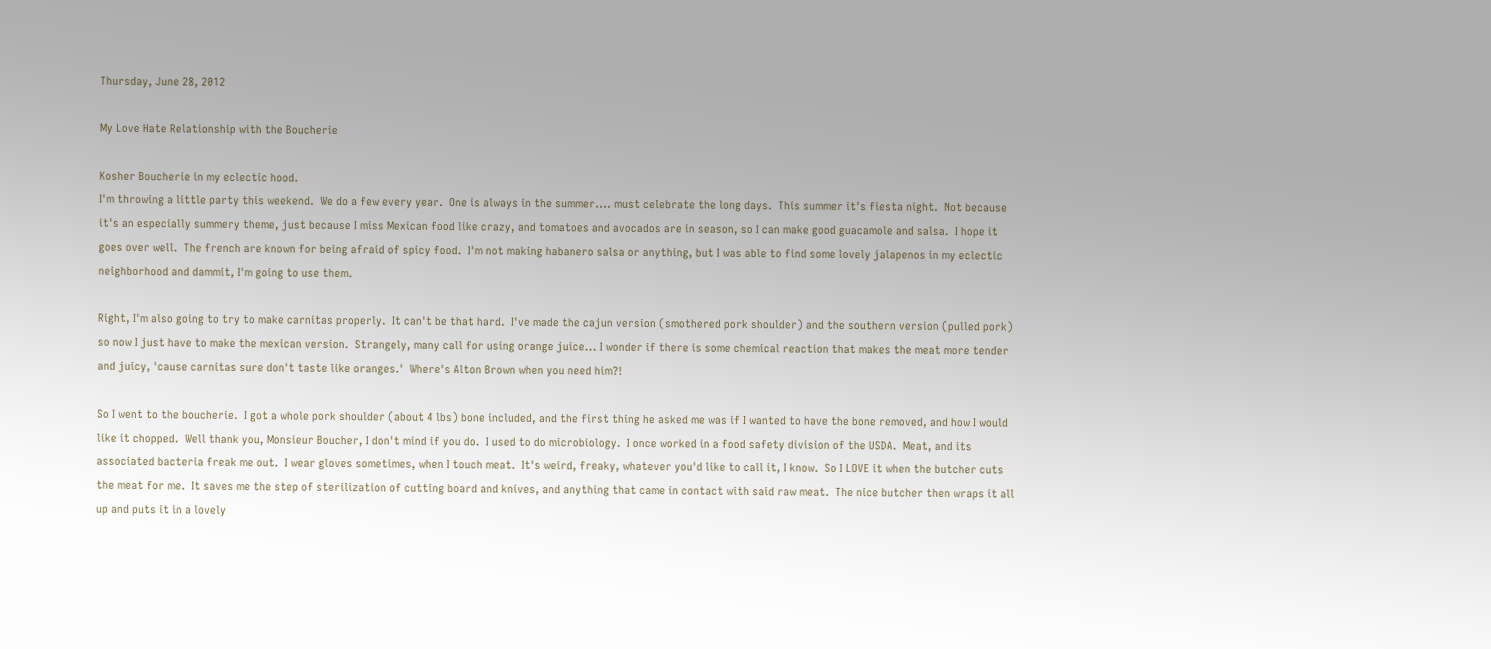Thursday, June 28, 2012

My Love Hate Relationship with the Boucherie

Kosher Boucherie in my eclectic hood.
I'm throwing a little party this weekend.  We do a few every year.  One is always in the summer.... must celebrate the long days.  This summer it's fiesta night.  Not because it's an especially summery theme, just because I miss Mexican food like crazy, and tomatoes and avocados are in season, so I can make good guacamole and salsa.  I hope it goes over well.  The french are known for being afraid of spicy food.  I'm not making habanero salsa or anything, but I was able to find some lovely jalapenos in my eclectic neighborhood and dammit, I'm going to use them.

Right, I'm also going to try to make carnitas properly.  It can't be that hard.  I've made the cajun version (smothered pork shoulder) and the southern version (pulled pork) so now I just have to make the mexican version.  Strangely, many call for using orange juice... I wonder if there is some chemical reaction that makes the meat more tender and juicy, 'cause carnitas sure don't taste like oranges.'  Where's Alton Brown when you need him?!

So I went to the boucherie.  I got a whole pork shoulder (about 4 lbs) bone included, and the first thing he asked me was if I wanted to have the bone removed, and how I would like it chopped.  Well thank you, Monsieur Boucher, I don't mind if you do.  I used to do microbiology.  I once worked in a food safety division of the USDA.  Meat, and its associated bacteria freak me out.  I wear gloves sometimes, when I touch meat.  It's weird, freaky, whatever you'd like to call it, I know.  So I LOVE it when the butcher cuts the meat for me.  It saves me the step of sterilization of cutting board and knives, and anything that came in contact with said raw meat.  The nice butcher then wraps it all up and puts it in a lovely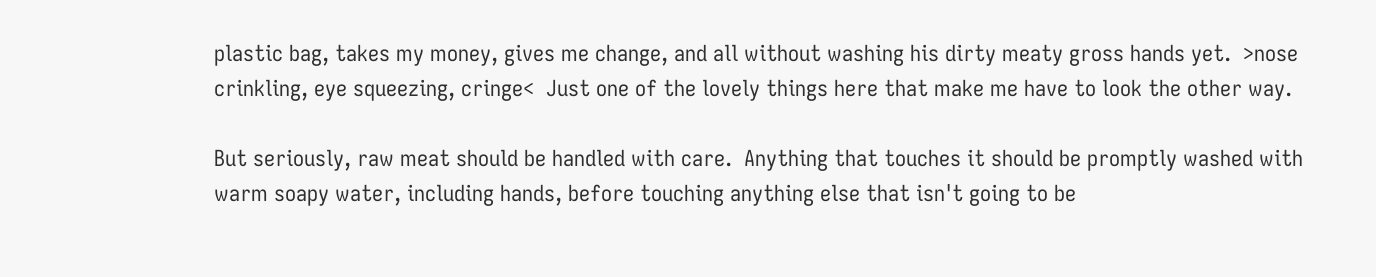plastic bag, takes my money, gives me change, and all without washing his dirty meaty gross hands yet.  >nose crinkling, eye squeezing, cringe<  Just one of the lovely things here that make me have to look the other way.

But seriously, raw meat should be handled with care.  Anything that touches it should be promptly washed with warm soapy water, including hands, before touching anything else that isn't going to be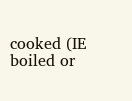cooked (IE boiled or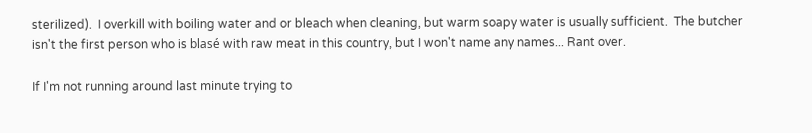sterilized).  I overkill with boiling water and or bleach when cleaning, but warm soapy water is usually sufficient.  The butcher isn't the first person who is blasé with raw meat in this country, but I won't name any names... Rant over.

If I'm not running around last minute trying to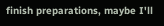finish preparations, maybe I'll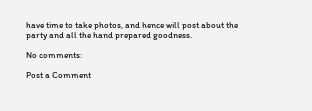have time to take photos, and hence will post about the party and all the hand prepared goodness.

No comments:

Post a Comment